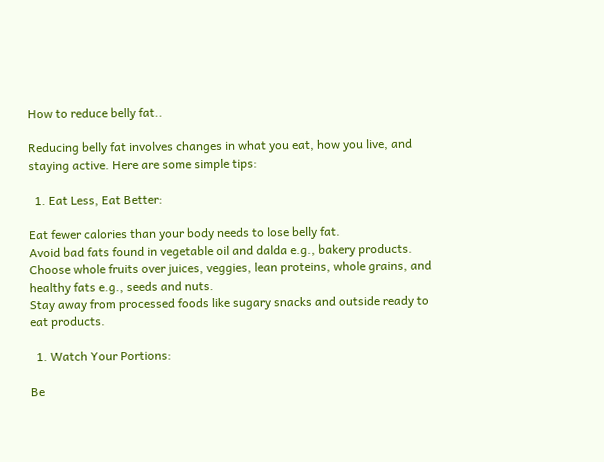How to reduce belly fat..

Reducing belly fat involves changes in what you eat, how you live, and staying active. Here are some simple tips:

  1. Eat Less, Eat Better:

Eat fewer calories than your body needs to lose belly fat.
Avoid bad fats found in vegetable oil and dalda e.g., bakery products.
Choose whole fruits over juices, veggies, lean proteins, whole grains, and healthy fats e.g., seeds and nuts.
Stay away from processed foods like sugary snacks and outside ready to eat products.

  1. Watch Your Portions:

Be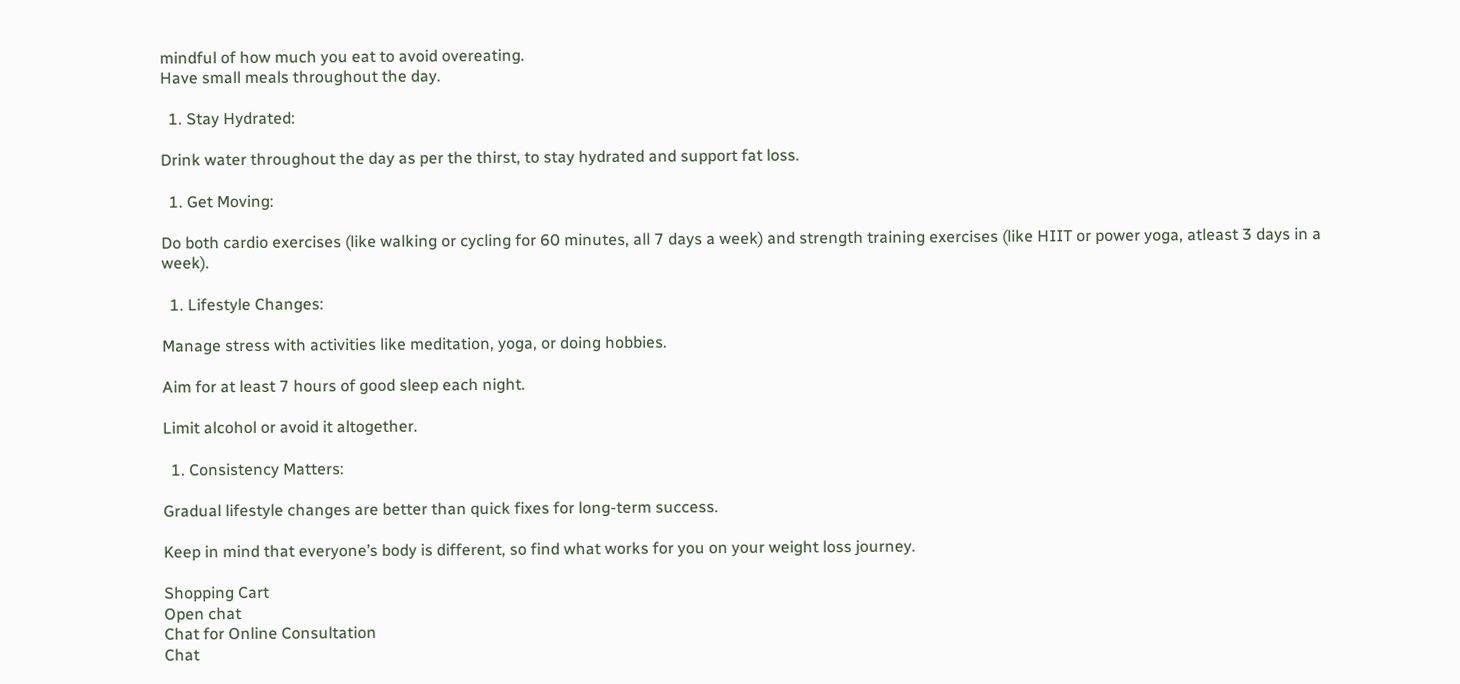mindful of how much you eat to avoid overeating.
Have small meals throughout the day.

  1. Stay Hydrated:

Drink water throughout the day as per the thirst, to stay hydrated and support fat loss.

  1. Get Moving:

Do both cardio exercises (like walking or cycling for 60 minutes, all 7 days a week) and strength training exercises (like HIIT or power yoga, atleast 3 days in a week).

  1. Lifestyle Changes:

Manage stress with activities like meditation, yoga, or doing hobbies.

Aim for at least 7 hours of good sleep each night.

Limit alcohol or avoid it altogether.

  1. Consistency Matters:

Gradual lifestyle changes are better than quick fixes for long-term success.

Keep in mind that everyone’s body is different, so find what works for you on your weight loss journey.

Shopping Cart
Open chat
Chat for Online Consultation
Chat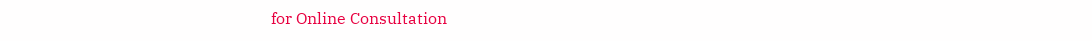for Online Consultation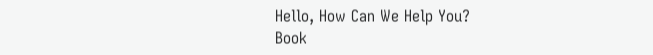Hello, How Can We Help You?
Book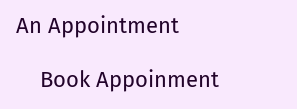An Appointment

    Book Appoinment